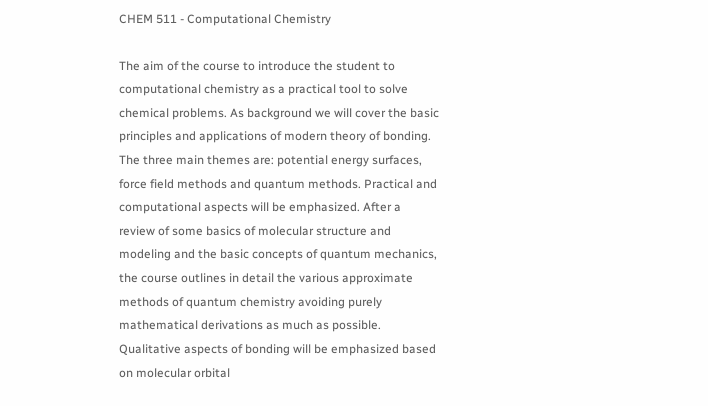CHEM 511 - Computational Chemistry

The aim of the course to introduce the student to computational chemistry as a practical tool to solve chemical problems. As background we will cover the basic principles and applications of modern theory of bonding. The three main themes are: potential energy surfaces, force field methods and quantum methods. Practical and computational aspects will be emphasized. After a review of some basics of molecular structure and modeling and the basic concepts of quantum mechanics, the course outlines in detail the various approximate methods of quantum chemistry avoiding purely mathematical derivations as much as possible. Qualitative aspects of bonding will be emphasized based on molecular orbital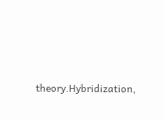theory.Hybridization,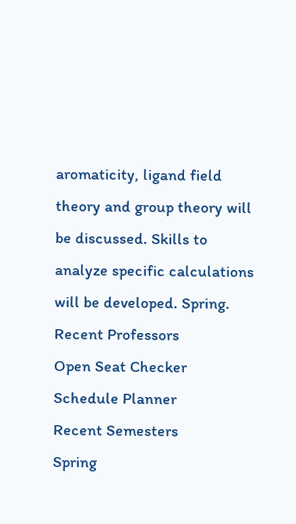aromaticity, ligand field theory and group theory will be discussed. Skills to analyze specific calculations will be developed. Spring.
Recent Professors
Open Seat Checker
Schedule Planner
Recent Semesters
Spring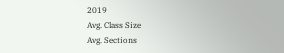2019
Avg. Class Size
Avg. Sections